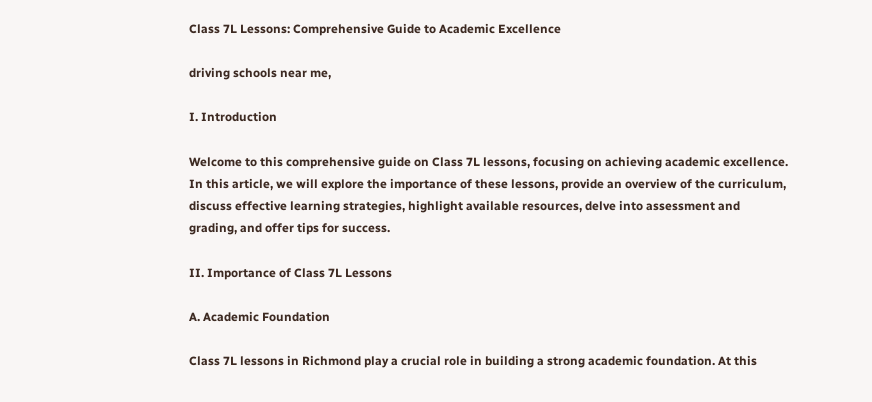Class 7L Lessons: Comprehensive Guide to Academic Excellence

driving schools near me,

I. Introduction

Welcome to this comprehensive guide on Class 7L lessons, focusing on achieving academic excellence. In this article, we will explore the importance of these lessons, provide an overview of the curriculum, discuss effective learning strategies, highlight available resources, delve into assessment and grading, and offer tips for success.

II. Importance of Class 7L Lessons

A. Academic Foundation

Class 7L lessons in Richmond play a crucial role in building a strong academic foundation. At this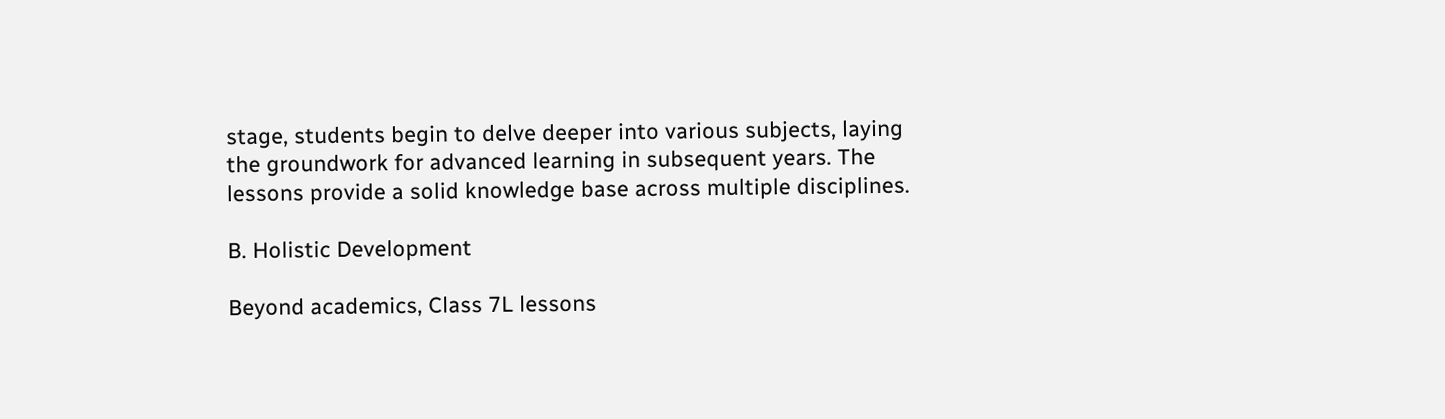stage, students begin to delve deeper into various subjects, laying the groundwork for advanced learning in subsequent years. The lessons provide a solid knowledge base across multiple disciplines.

B. Holistic Development

Beyond academics, Class 7L lessons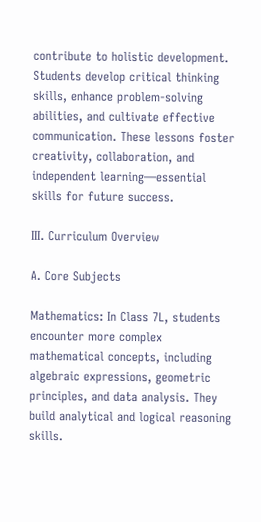contribute to holistic development. Students develop critical thinking skills, enhance problem-solving abilities, and cultivate effective communication. These lessons foster creativity, collaboration, and independent learning—essential skills for future success.

III. Curriculum Overview

A. Core Subjects

Mathematics: In Class 7L, students encounter more complex mathematical concepts, including algebraic expressions, geometric principles, and data analysis. They build analytical and logical reasoning skills.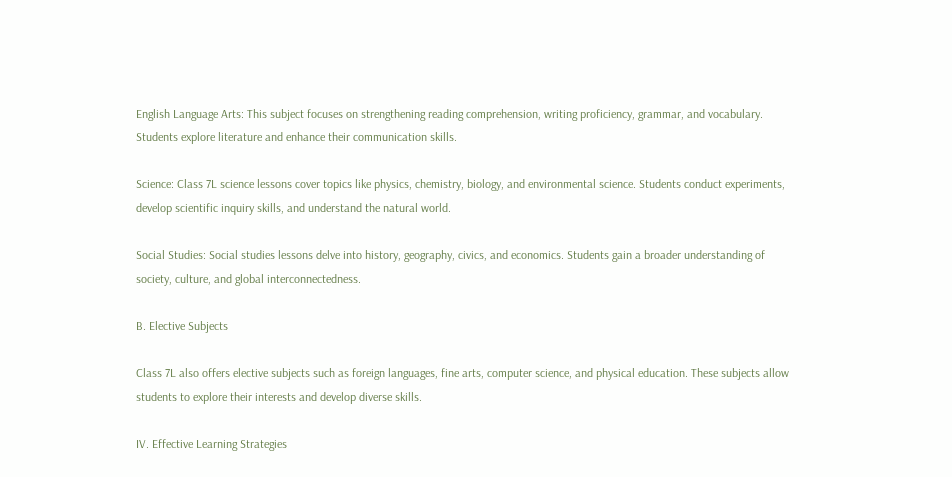English Language Arts: This subject focuses on strengthening reading comprehension, writing proficiency, grammar, and vocabulary. Students explore literature and enhance their communication skills.

Science: Class 7L science lessons cover topics like physics, chemistry, biology, and environmental science. Students conduct experiments, develop scientific inquiry skills, and understand the natural world.

Social Studies: Social studies lessons delve into history, geography, civics, and economics. Students gain a broader understanding of society, culture, and global interconnectedness.

B. Elective Subjects

Class 7L also offers elective subjects such as foreign languages, fine arts, computer science, and physical education. These subjects allow students to explore their interests and develop diverse skills.

IV. Effective Learning Strategies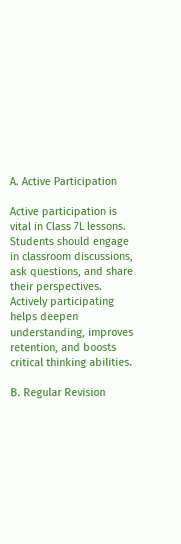A. Active Participation

Active participation is vital in Class 7L lessons. Students should engage in classroom discussions, ask questions, and share their perspectives. Actively participating helps deepen understanding, improves retention, and boosts critical thinking abilities.

B. Regular Revision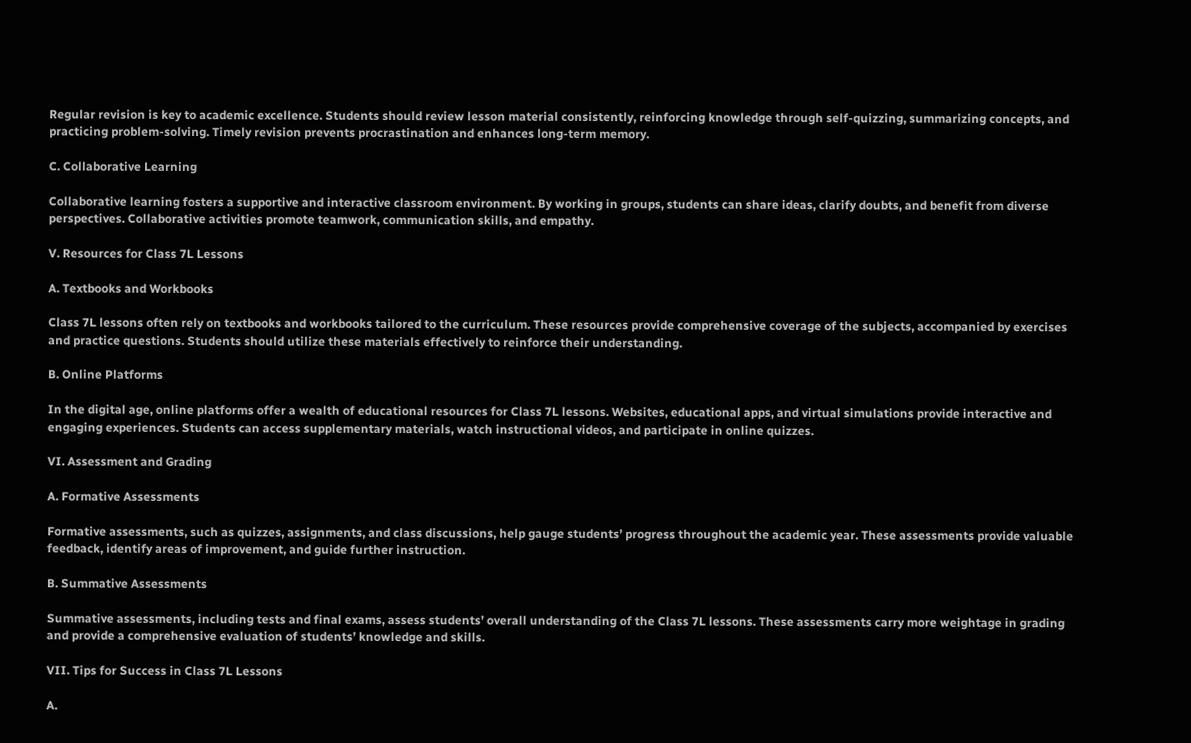Regular revision is key to academic excellence. Students should review lesson material consistently, reinforcing knowledge through self-quizzing, summarizing concepts, and practicing problem-solving. Timely revision prevents procrastination and enhances long-term memory.

C. Collaborative Learning

Collaborative learning fosters a supportive and interactive classroom environment. By working in groups, students can share ideas, clarify doubts, and benefit from diverse perspectives. Collaborative activities promote teamwork, communication skills, and empathy.

V. Resources for Class 7L Lessons

A. Textbooks and Workbooks

Class 7L lessons often rely on textbooks and workbooks tailored to the curriculum. These resources provide comprehensive coverage of the subjects, accompanied by exercises and practice questions. Students should utilize these materials effectively to reinforce their understanding.

B. Online Platforms

In the digital age, online platforms offer a wealth of educational resources for Class 7L lessons. Websites, educational apps, and virtual simulations provide interactive and engaging experiences. Students can access supplementary materials, watch instructional videos, and participate in online quizzes.

VI. Assessment and Grading

A. Formative Assessments

Formative assessments, such as quizzes, assignments, and class discussions, help gauge students’ progress throughout the academic year. These assessments provide valuable feedback, identify areas of improvement, and guide further instruction.

B. Summative Assessments

Summative assessments, including tests and final exams, assess students’ overall understanding of the Class 7L lessons. These assessments carry more weightage in grading and provide a comprehensive evaluation of students’ knowledge and skills.

VII. Tips for Success in Class 7L Lessons

A.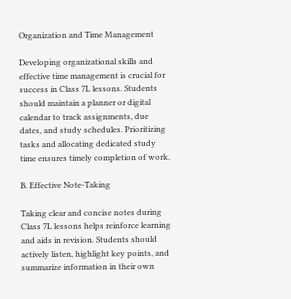Organization and Time Management

Developing organizational skills and effective time management is crucial for success in Class 7L lessons. Students should maintain a planner or digital calendar to track assignments, due dates, and study schedules. Prioritizing tasks and allocating dedicated study time ensures timely completion of work.

B. Effective Note-Taking

Taking clear and concise notes during Class 7L lessons helps reinforce learning and aids in revision. Students should actively listen, highlight key points, and summarize information in their own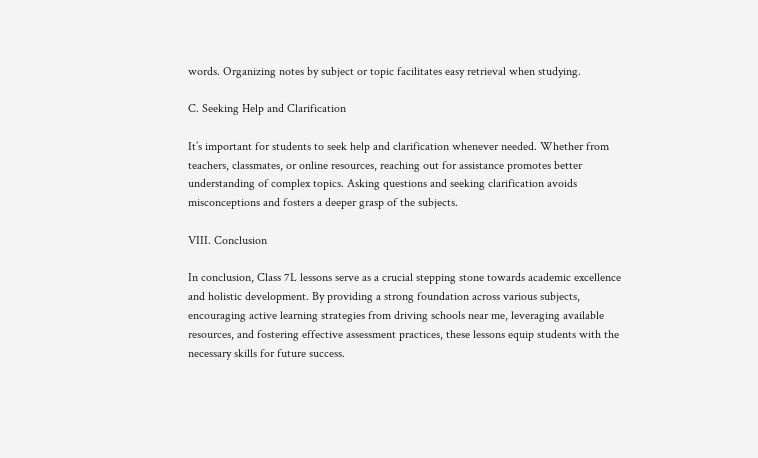words. Organizing notes by subject or topic facilitates easy retrieval when studying.

C. Seeking Help and Clarification

It’s important for students to seek help and clarification whenever needed. Whether from teachers, classmates, or online resources, reaching out for assistance promotes better understanding of complex topics. Asking questions and seeking clarification avoids misconceptions and fosters a deeper grasp of the subjects.

VIII. Conclusion

In conclusion, Class 7L lessons serve as a crucial stepping stone towards academic excellence and holistic development. By providing a strong foundation across various subjects, encouraging active learning strategies from driving schools near me, leveraging available resources, and fostering effective assessment practices, these lessons equip students with the necessary skills for future success.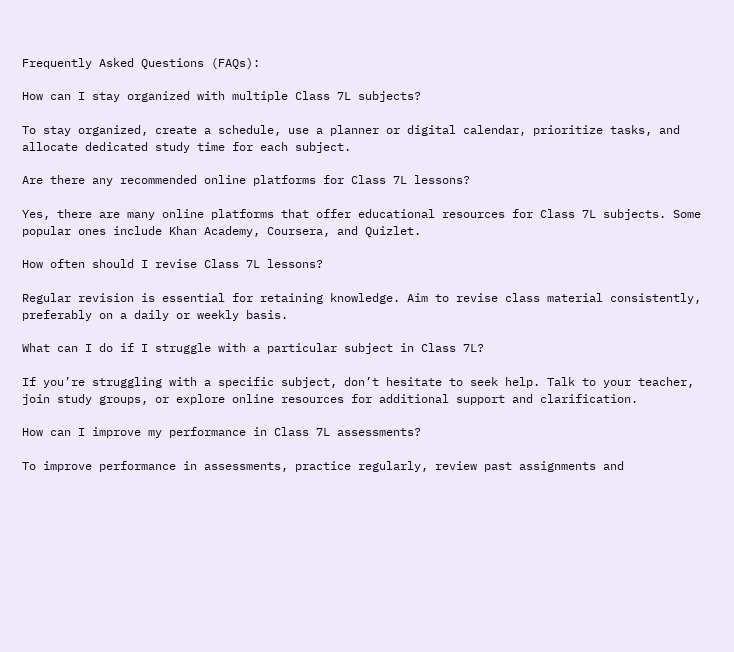Frequently Asked Questions (FAQs):

How can I stay organized with multiple Class 7L subjects?

To stay organized, create a schedule, use a planner or digital calendar, prioritize tasks, and allocate dedicated study time for each subject.

Are there any recommended online platforms for Class 7L lessons?

Yes, there are many online platforms that offer educational resources for Class 7L subjects. Some popular ones include Khan Academy, Coursera, and Quizlet.

How often should I revise Class 7L lessons?

Regular revision is essential for retaining knowledge. Aim to revise class material consistently, preferably on a daily or weekly basis.

What can I do if I struggle with a particular subject in Class 7L?

If you’re struggling with a specific subject, don’t hesitate to seek help. Talk to your teacher, join study groups, or explore online resources for additional support and clarification.

How can I improve my performance in Class 7L assessments?

To improve performance in assessments, practice regularly, review past assignments and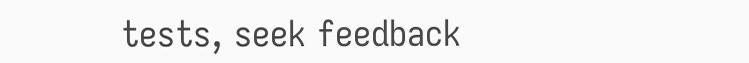tests, seek feedback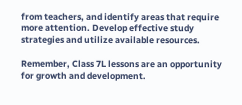from teachers, and identify areas that require more attention. Develop effective study strategies and utilize available resources.

Remember, Class 7L lessons are an opportunity for growth and development.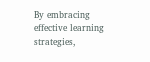By embracing effective learning strategies,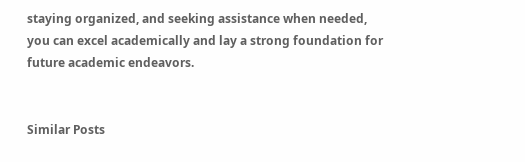staying organized, and seeking assistance when needed, you can excel academically and lay a strong foundation for future academic endeavors.


Similar Posts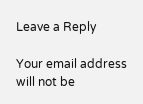Leave a Reply

Your email address will not be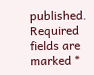published. Required fields are marked *